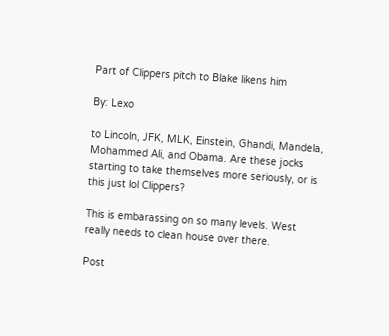Part of Clippers pitch to Blake likens him

By: Lexo

to Lincoln, JFK, MLK, Einstein, Ghandi, Mandela, Mohammed Ali, and Obama. Are these jocks starting to take themselves more seriously, or is this just lol Clippers?

This is embarassing on so many levels. West really needs to clean house over there.

Post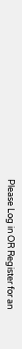Please Log in OR Register for an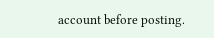account before posting.